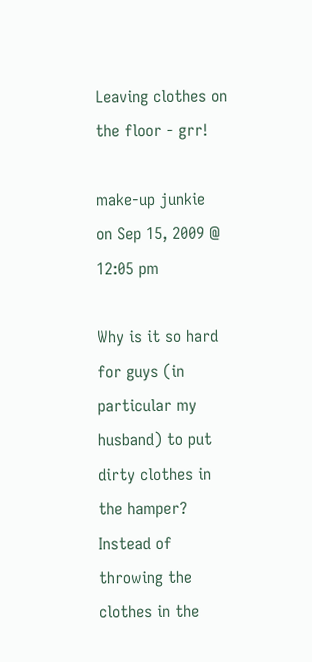Leaving clothes on the floor - grr!

make-up junkie
on Sep 15, 2009 @ 12:05 pm

Why is it so hard for guys (in particular my husband) to put dirty clothes in the hamper? Instead of throwing the clothes in the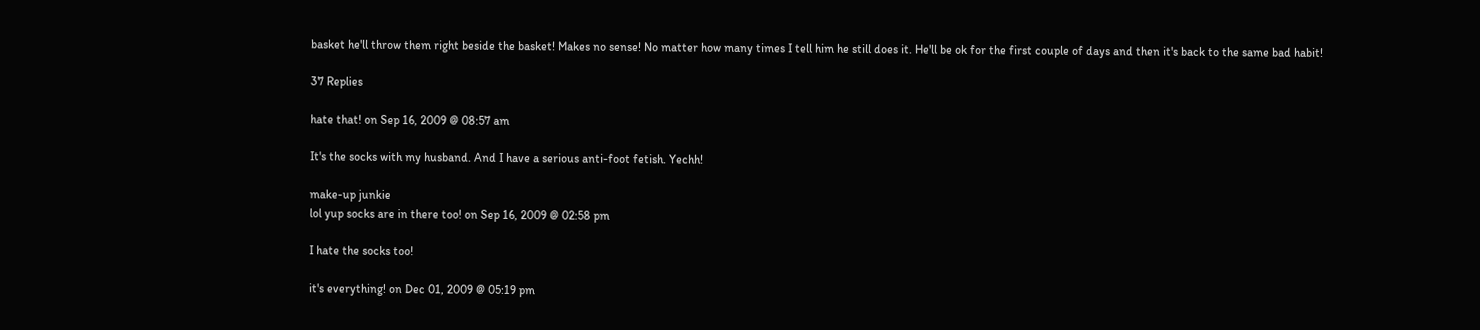basket he'll throw them right beside the basket! Makes no sense! No matter how many times I tell him he still does it. He'll be ok for the first couple of days and then it's back to the same bad habit!

37 Replies

hate that! on Sep 16, 2009 @ 08:57 am

It's the socks with my husband. And I have a serious anti-foot fetish. Yechh!

make-up junkie
lol yup socks are in there too! on Sep 16, 2009 @ 02:58 pm

I hate the socks too!

it's everything! on Dec 01, 2009 @ 05:19 pm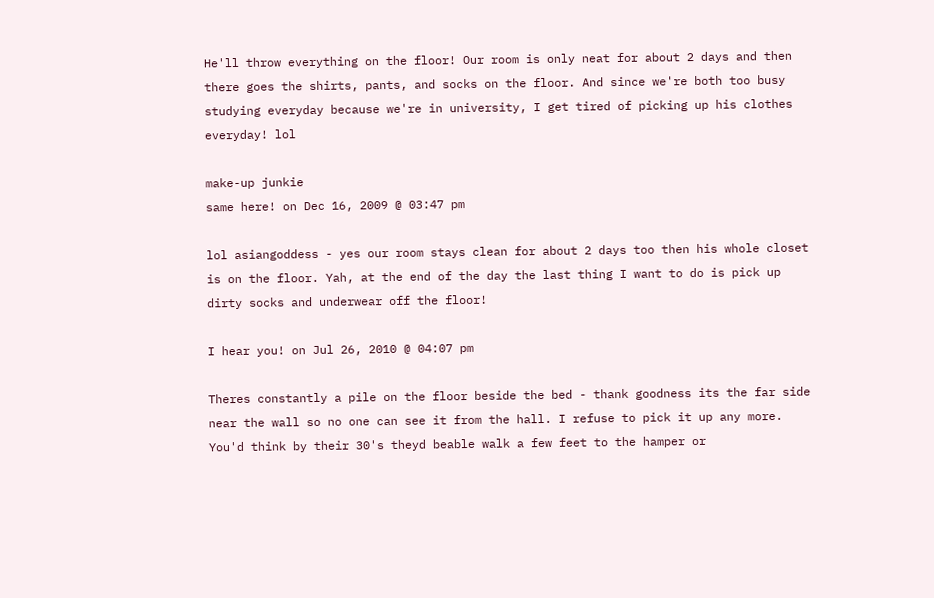He'll throw everything on the floor! Our room is only neat for about 2 days and then there goes the shirts, pants, and socks on the floor. And since we're both too busy studying everyday because we're in university, I get tired of picking up his clothes everyday! lol

make-up junkie
same here! on Dec 16, 2009 @ 03:47 pm

lol asiangoddess - yes our room stays clean for about 2 days too then his whole closet is on the floor. Yah, at the end of the day the last thing I want to do is pick up dirty socks and underwear off the floor!

I hear you! on Jul 26, 2010 @ 04:07 pm

Theres constantly a pile on the floor beside the bed - thank goodness its the far side near the wall so no one can see it from the hall. I refuse to pick it up any more. You'd think by their 30's theyd beable walk a few feet to the hamper or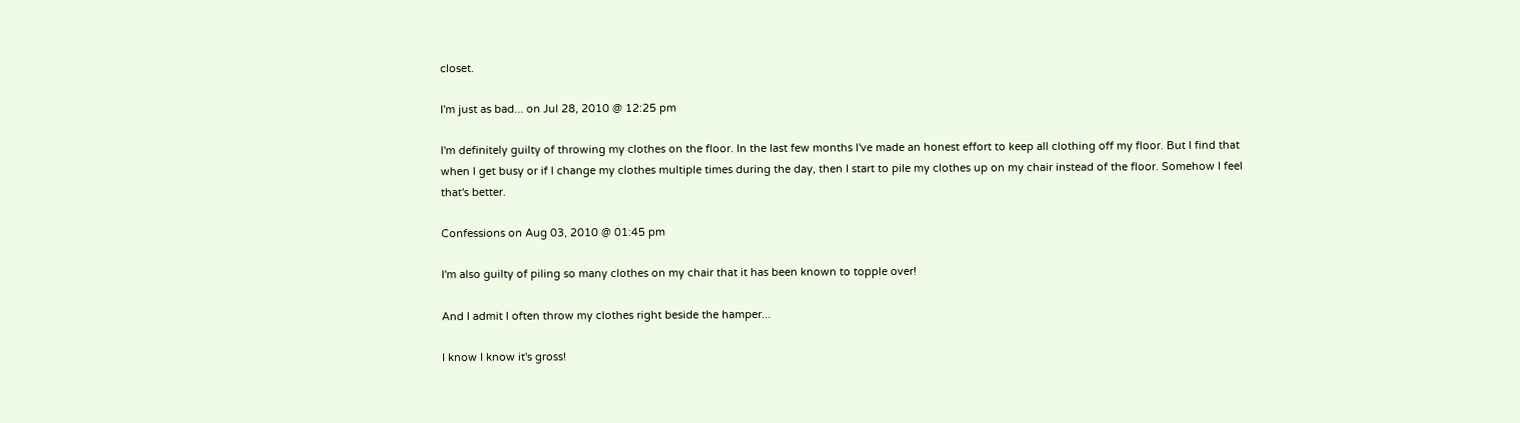closet.

I'm just as bad... on Jul 28, 2010 @ 12:25 pm

I'm definitely guilty of throwing my clothes on the floor. In the last few months I've made an honest effort to keep all clothing off my floor. But I find that when I get busy or if I change my clothes multiple times during the day, then I start to pile my clothes up on my chair instead of the floor. Somehow I feel that's better.

Confessions on Aug 03, 2010 @ 01:45 pm

I'm also guilty of piling so many clothes on my chair that it has been known to topple over!

And I admit I often throw my clothes right beside the hamper...

I know I know it's gross!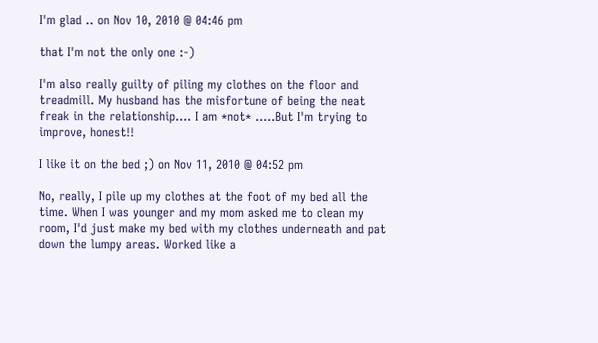I'm glad .. on Nov 10, 2010 @ 04:46 pm

that I'm not the only one :-)

I'm also really guilty of piling my clothes on the floor and treadmill. My husband has the misfortune of being the neat freak in the relationship.... I am *not* .....But I'm trying to improve, honest!!

I like it on the bed ;) on Nov 11, 2010 @ 04:52 pm

No, really, I pile up my clothes at the foot of my bed all the time. When I was younger and my mom asked me to clean my room, I'd just make my bed with my clothes underneath and pat down the lumpy areas. Worked like a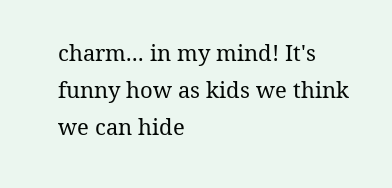charm... in my mind! It's funny how as kids we think we can hide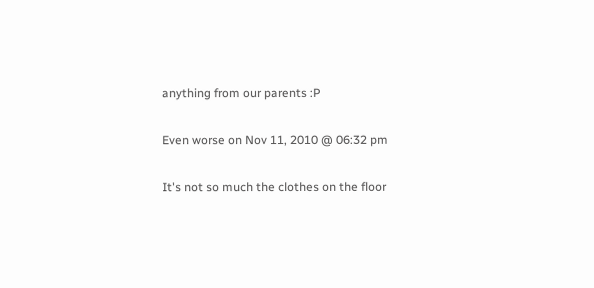anything from our parents :P

Even worse on Nov 11, 2010 @ 06:32 pm

It's not so much the clothes on the floor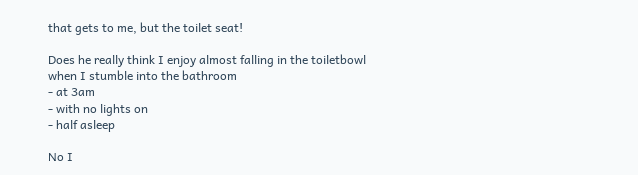that gets to me, but the toilet seat!

Does he really think I enjoy almost falling in the toiletbowl when I stumble into the bathroom
- at 3am
- with no lights on
- half asleep

No I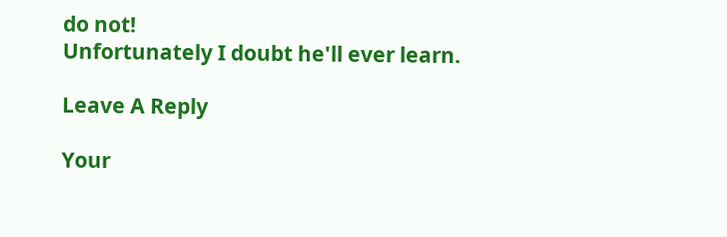do not!
Unfortunately I doubt he'll ever learn.

Leave A Reply

Your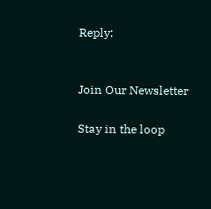Reply:


Join Our Newsletter

Stay in the loop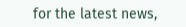for the latest news,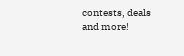contests, deals and more!